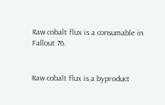Raw cobalt flux is a consumable in Fallout 76.


Raw cobalt flux is a byproduct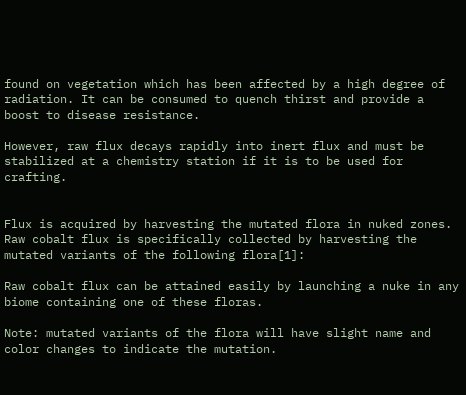found on vegetation which has been affected by a high degree of radiation. It can be consumed to quench thirst and provide a boost to disease resistance.

However, raw flux decays rapidly into inert flux and must be stabilized at a chemistry station if it is to be used for crafting.


Flux is acquired by harvesting the mutated flora in nuked zones. Raw cobalt flux is specifically collected by harvesting the mutated variants of the following flora[1]:

Raw cobalt flux can be attained easily by launching a nuke in any biome containing one of these floras.

Note: mutated variants of the flora will have slight name and color changes to indicate the mutation.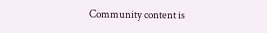Community content is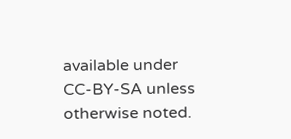available under CC-BY-SA unless otherwise noted.